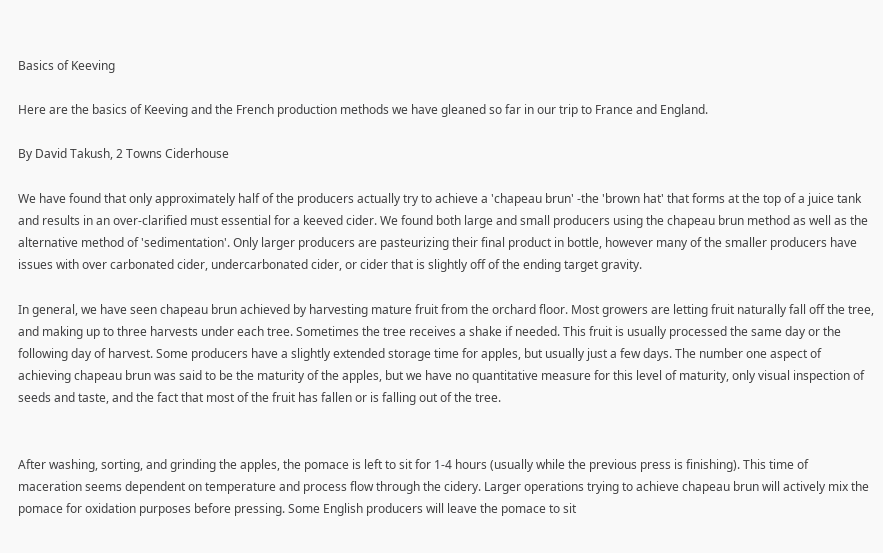Basics of Keeving

Here are the basics of Keeving and the French production methods we have gleaned so far in our trip to France and England.

By David Takush, 2 Towns Ciderhouse

We have found that only approximately half of the producers actually try to achieve a 'chapeau brun' -the 'brown hat' that forms at the top of a juice tank and results in an over-clarified must essential for a keeved cider. We found both large and small producers using the chapeau brun method as well as the alternative method of 'sedimentation'. Only larger producers are pasteurizing their final product in bottle, however many of the smaller producers have issues with over carbonated cider, undercarbonated cider, or cider that is slightly off of the ending target gravity.

In general, we have seen chapeau brun achieved by harvesting mature fruit from the orchard floor. Most growers are letting fruit naturally fall off the tree, and making up to three harvests under each tree. Sometimes the tree receives a shake if needed. This fruit is usually processed the same day or the following day of harvest. Some producers have a slightly extended storage time for apples, but usually just a few days. The number one aspect of achieving chapeau brun was said to be the maturity of the apples, but we have no quantitative measure for this level of maturity, only visual inspection of seeds and taste, and the fact that most of the fruit has fallen or is falling out of the tree.


After washing, sorting, and grinding the apples, the pomace is left to sit for 1-4 hours (usually while the previous press is finishing). This time of maceration seems dependent on temperature and process flow through the cidery. Larger operations trying to achieve chapeau brun will actively mix the pomace for oxidation purposes before pressing. Some English producers will leave the pomace to sit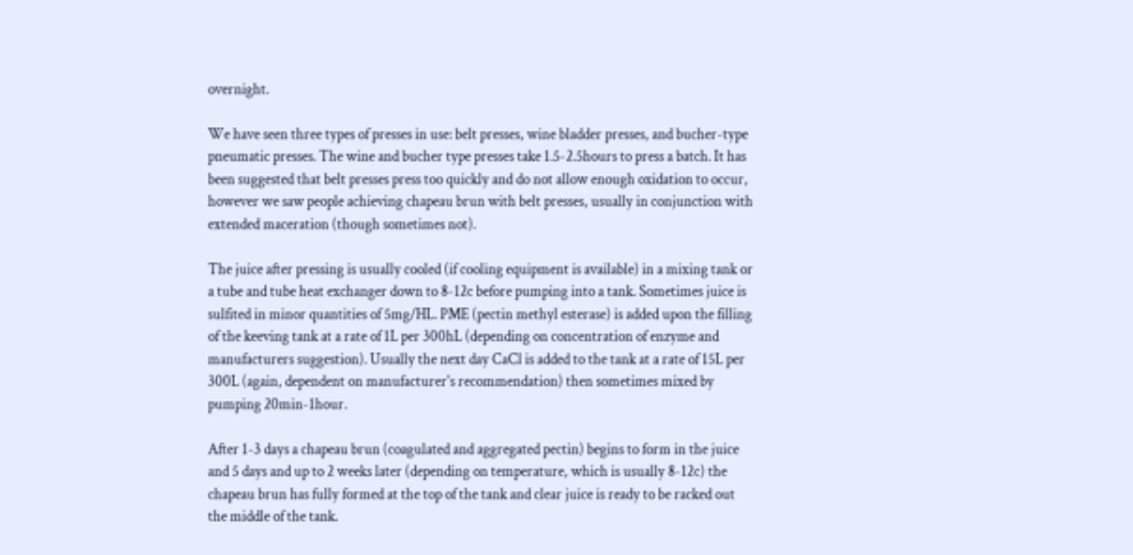overnight.

We have seen three types of presses in use: belt presses, wine bladder presses, and bucher-type pneumatic presses. The wine and bucher type presses take 1.5-2.5hours to press a batch. It has been suggested that belt presses press too quickly and do not allow enough oxidation to occur, however we saw people achieving chapeau brun with belt presses, usually in conjunction with extended maceration (though sometimes not).

The juice after pressing is usually cooled (if cooling equipment is available) in a mixing tank or a tube and tube heat exchanger down to 8-12c before pumping into a tank. Sometimes juice is sulfited in minor quantities of 5mg/HL. PME (pectin methyl esterase) is added upon the filling of the keeving tank at a rate of 1L per 300hL (depending on concentration of enzyme and manufacturers suggestion). Usually the next day CaCl is added to the tank at a rate of 15L per 300L (again, dependent on manufacturer's recommendation) then sometimes mixed by pumping 20min-1hour.

After 1-3 days a chapeau brun (coagulated and aggregated pectin) begins to form in the juice and 5 days and up to 2 weeks later (depending on temperature, which is usually 8-12c) the chapeau brun has fully formed at the top of the tank and clear juice is ready to be racked out the middle of the tank.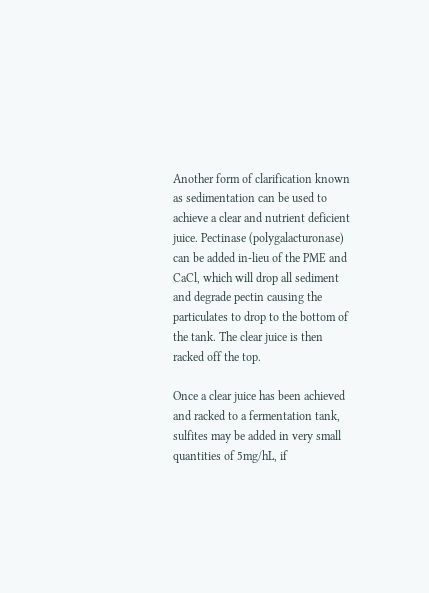Another form of clarification known as sedimentation can be used to achieve a clear and nutrient deficient juice. Pectinase (polygalacturonase) can be added in-lieu of the PME and CaCl, which will drop all sediment and degrade pectin causing the particulates to drop to the bottom of the tank. The clear juice is then racked off the top.

Once a clear juice has been achieved and racked to a fermentation tank, sulfites may be added in very small quantities of 5mg/hL, if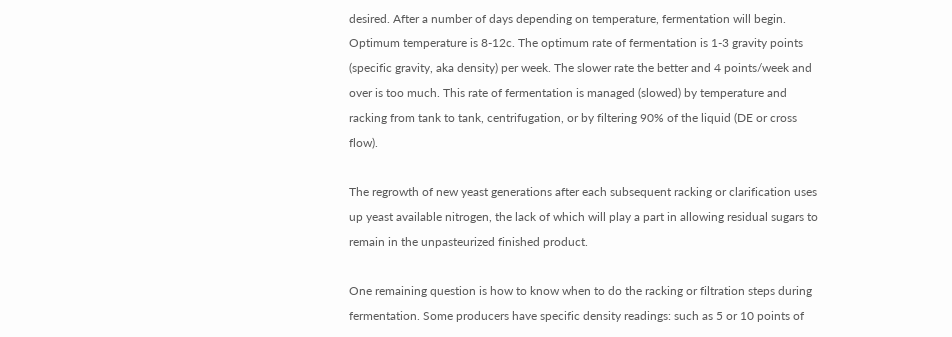desired. After a number of days depending on temperature, fermentation will begin. Optimum temperature is 8-12c. The optimum rate of fermentation is 1-3 gravity points (specific gravity, aka density) per week. The slower rate the better and 4 points/week and over is too much. This rate of fermentation is managed (slowed) by temperature and racking from tank to tank, centrifugation, or by filtering 90% of the liquid (DE or cross flow).

The regrowth of new yeast generations after each subsequent racking or clarification uses up yeast available nitrogen, the lack of which will play a part in allowing residual sugars to remain in the unpasteurized finished product.

One remaining question is how to know when to do the racking or filtration steps during fermentation. Some producers have specific density readings: such as 5 or 10 points of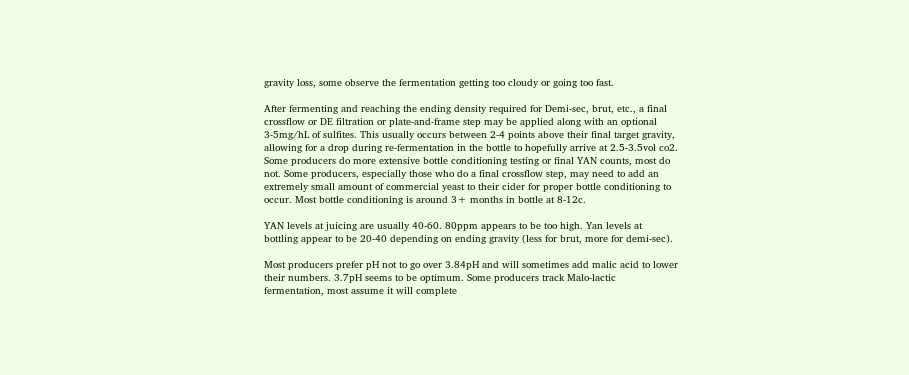gravity loss, some observe the fermentation getting too cloudy or going too fast.

After fermenting and reaching the ending density required for Demi-sec, brut, etc., a final crossflow or DE filtration or plate-and-frame step may be applied along with an optional 3-5mg/hL of sulfites. This usually occurs between 2-4 points above their final target gravity, allowing for a drop during re-fermentation in the bottle to hopefully arrive at 2.5-3.5vol co2. Some producers do more extensive bottle conditioning testing or final YAN counts, most do not. Some producers, especially those who do a final crossflow step, may need to add an extremely small amount of commercial yeast to their cider for proper bottle conditioning to occur. Most bottle conditioning is around 3+ months in bottle at 8-12c.

YAN levels at juicing are usually 40-60. 80ppm appears to be too high. Yan levels at bottling appear to be 20-40 depending on ending gravity (less for brut, more for demi-sec).

Most producers prefer pH not to go over 3.84pH and will sometimes add malic acid to lower their numbers. 3.7pH seems to be optimum. Some producers track Malo-lactic fermentation, most assume it will complete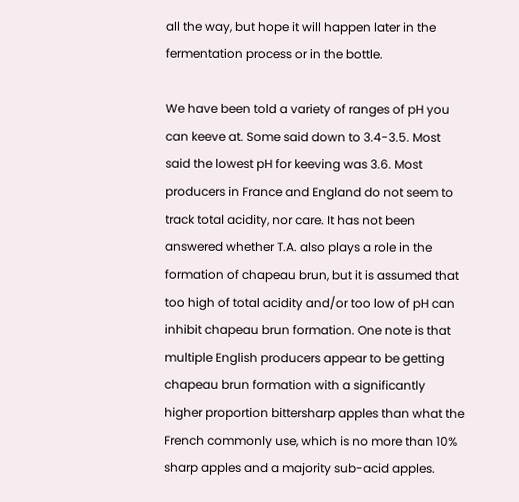all the way, but hope it will happen later in the fermentation process or in the bottle.

We have been told a variety of ranges of pH you can keeve at. Some said down to 3.4-3.5. Most said the lowest pH for keeving was 3.6. Most producers in France and England do not seem to track total acidity, nor care. It has not been answered whether T.A. also plays a role in the formation of chapeau brun, but it is assumed that too high of total acidity and/or too low of pH can inhibit chapeau brun formation. One note is that multiple English producers appear to be getting chapeau brun formation with a significantly higher proportion bittersharp apples than what the French commonly use, which is no more than 10% sharp apples and a majority sub-acid apples.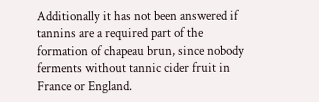Additionally it has not been answered if tannins are a required part of the formation of chapeau brun, since nobody ferments without tannic cider fruit in France or England.